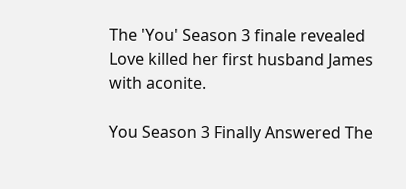The 'You' Season 3 finale revealed Love killed her first husband James with aconite.

You Season 3 Finally Answered The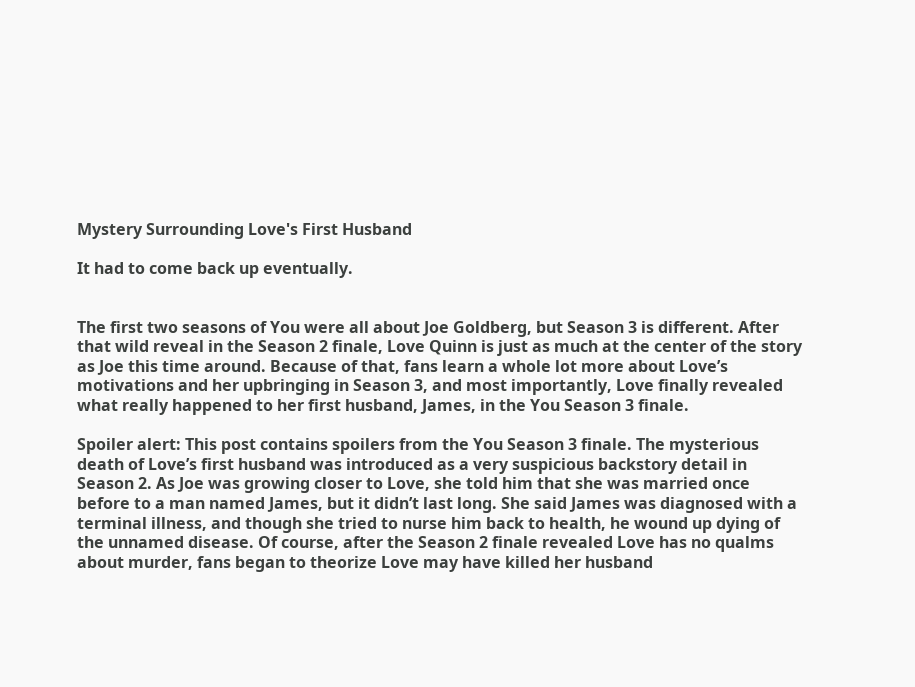Mystery Surrounding Love's First Husband

It had to come back up eventually.


The first two seasons of You were all about Joe Goldberg, but Season 3 is different. After that wild reveal in the Season 2 finale, Love Quinn is just as much at the center of the story as Joe this time around. Because of that, fans learn a whole lot more about Love’s motivations and her upbringing in Season 3, and most importantly, Love finally revealed what really happened to her first husband, James, in the You Season 3 finale.

Spoiler alert: This post contains spoilers from the You Season 3 finale. The mysterious death of Love’s first husband was introduced as a very suspicious backstory detail in Season 2. As Joe was growing closer to Love, she told him that she was married once before to a man named James, but it didn’t last long. She said James was diagnosed with a terminal illness, and though she tried to nurse him back to health, he wound up dying of the unnamed disease. Of course, after the Season 2 finale revealed Love has no qualms about murder, fans began to theorize Love may have killed her husband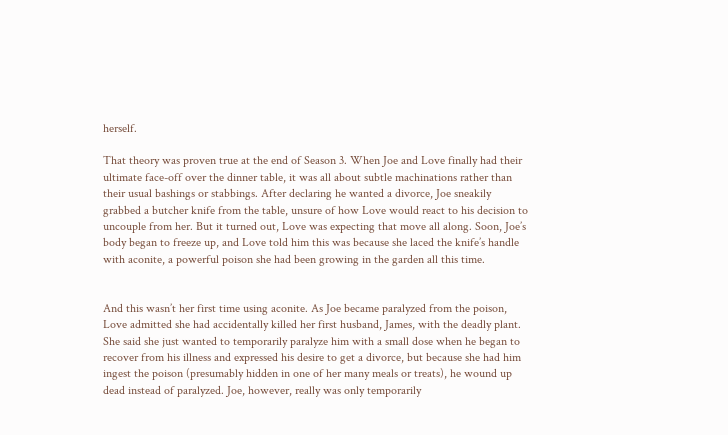herself.

That theory was proven true at the end of Season 3. When Joe and Love finally had their ultimate face-off over the dinner table, it was all about subtle machinations rather than their usual bashings or stabbings. After declaring he wanted a divorce, Joe sneakily grabbed a butcher knife from the table, unsure of how Love would react to his decision to uncouple from her. But it turned out, Love was expecting that move all along. Soon, Joe’s body began to freeze up, and Love told him this was because she laced the knife’s handle with aconite, a powerful poison she had been growing in the garden all this time.


And this wasn’t her first time using aconite. As Joe became paralyzed from the poison, Love admitted she had accidentally killed her first husband, James, with the deadly plant. She said she just wanted to temporarily paralyze him with a small dose when he began to recover from his illness and expressed his desire to get a divorce, but because she had him ingest the poison (presumably hidden in one of her many meals or treats), he wound up dead instead of paralyzed. Joe, however, really was only temporarily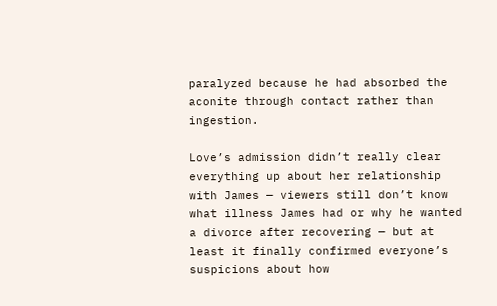paralyzed because he had absorbed the aconite through contact rather than ingestion.

Love’s admission didn’t really clear everything up about her relationship with James — viewers still don’t know what illness James had or why he wanted a divorce after recovering — but at least it finally confirmed everyone’s suspicions about how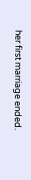her first marriage ended.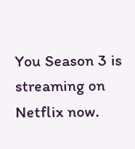You Season 3 is streaming on Netflix now.